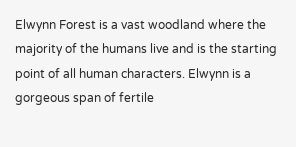Elwynn Forest is a vast woodland where the majority of the humans live and is the starting point of all human characters. Elwynn is a gorgeous span of fertile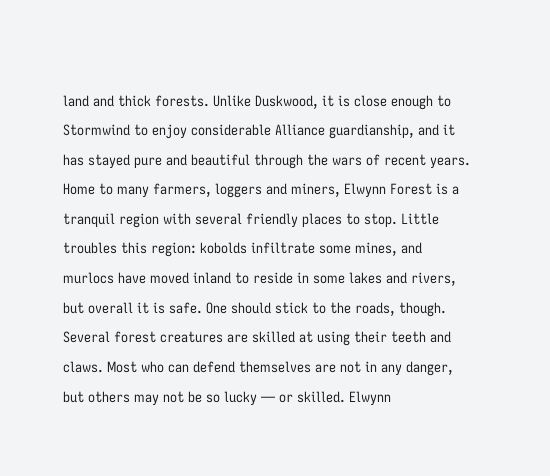land and thick forests. Unlike Duskwood, it is close enough to Stormwind to enjoy considerable Alliance guardianship, and it has stayed pure and beautiful through the wars of recent years. Home to many farmers, loggers and miners, Elwynn Forest is a tranquil region with several friendly places to stop. Little troubles this region: kobolds infiltrate some mines, and murlocs have moved inland to reside in some lakes and rivers, but overall it is safe. One should stick to the roads, though. Several forest creatures are skilled at using their teeth and claws. Most who can defend themselves are not in any danger, but others may not be so lucky — or skilled. Elwynn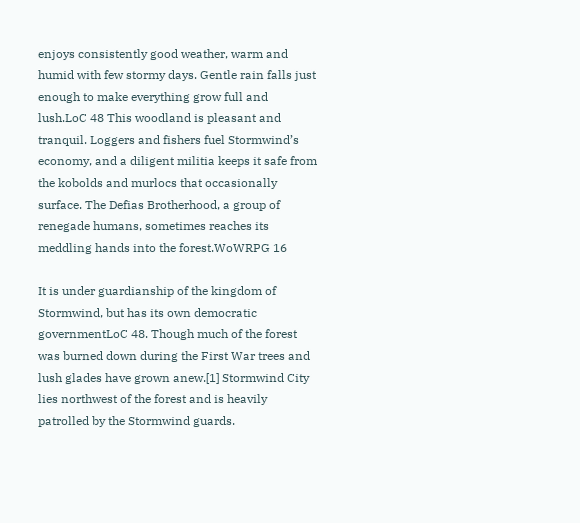enjoys consistently good weather, warm and humid with few stormy days. Gentle rain falls just enough to make everything grow full and lush.LoC 48 This woodland is pleasant and tranquil. Loggers and fishers fuel Stormwind’s economy, and a diligent militia keeps it safe from the kobolds and murlocs that occasionally surface. The Defias Brotherhood, a group of renegade humans, sometimes reaches its meddling hands into the forest.WoWRPG 16

It is under guardianship of the kingdom of Stormwind, but has its own democratic governmentLoC 48. Though much of the forest was burned down during the First War trees and lush glades have grown anew.[1] Stormwind City lies northwest of the forest and is heavily patrolled by the Stormwind guards.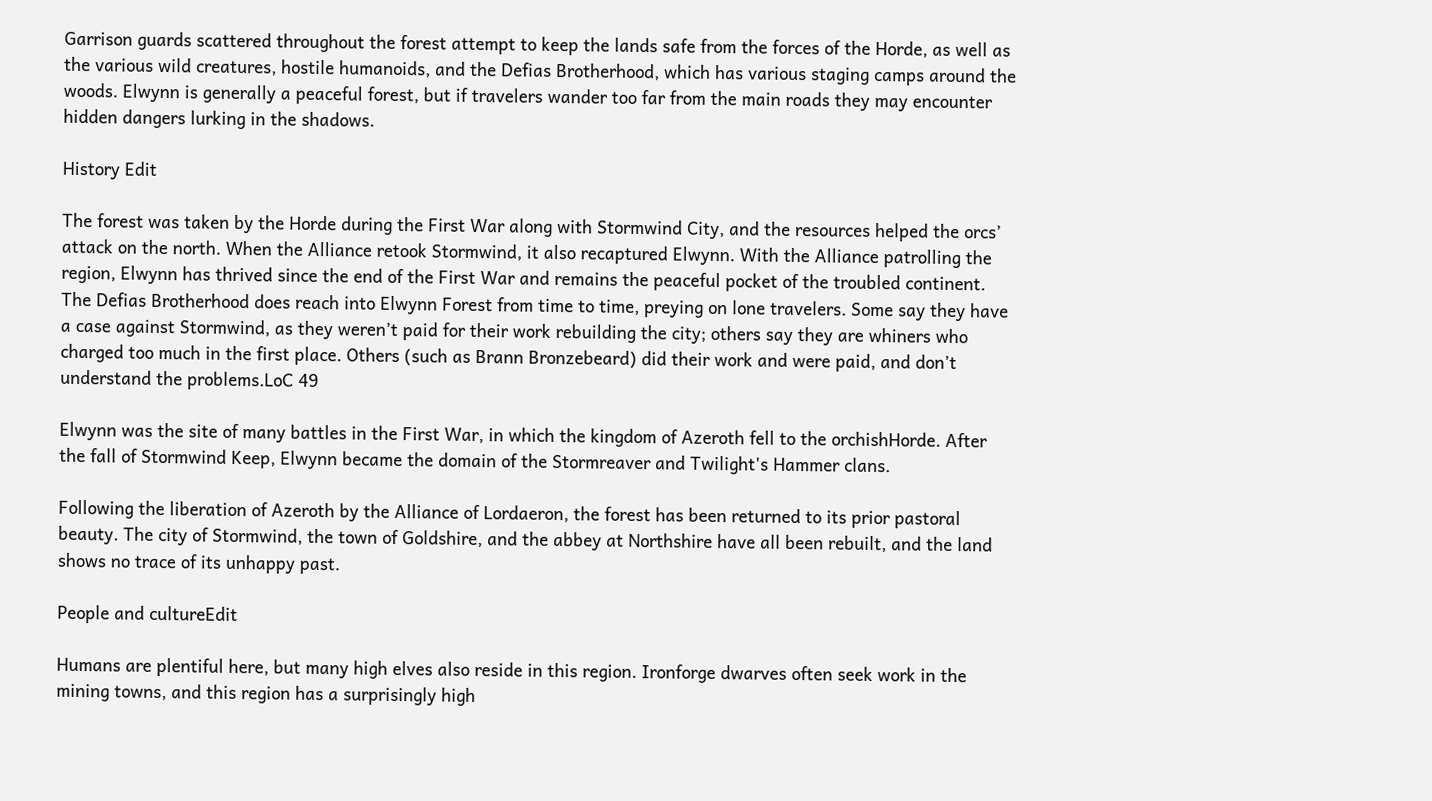Garrison guards scattered throughout the forest attempt to keep the lands safe from the forces of the Horde, as well as the various wild creatures, hostile humanoids, and the Defias Brotherhood, which has various staging camps around the woods. Elwynn is generally a peaceful forest, but if travelers wander too far from the main roads they may encounter hidden dangers lurking in the shadows.

History Edit

The forest was taken by the Horde during the First War along with Stormwind City, and the resources helped the orcs’ attack on the north. When the Alliance retook Stormwind, it also recaptured Elwynn. With the Alliance patrolling the region, Elwynn has thrived since the end of the First War and remains the peaceful pocket of the troubled continent. The Defias Brotherhood does reach into Elwynn Forest from time to time, preying on lone travelers. Some say they have a case against Stormwind, as they weren’t paid for their work rebuilding the city; others say they are whiners who charged too much in the first place. Others (such as Brann Bronzebeard) did their work and were paid, and don’t understand the problems.LoC 49

Elwynn was the site of many battles in the First War, in which the kingdom of Azeroth fell to the orchishHorde. After the fall of Stormwind Keep, Elwynn became the domain of the Stormreaver and Twilight's Hammer clans.

Following the liberation of Azeroth by the Alliance of Lordaeron, the forest has been returned to its prior pastoral beauty. The city of Stormwind, the town of Goldshire, and the abbey at Northshire have all been rebuilt, and the land shows no trace of its unhappy past.

People and cultureEdit

Humans are plentiful here, but many high elves also reside in this region. Ironforge dwarves often seek work in the mining towns, and this region has a surprisingly high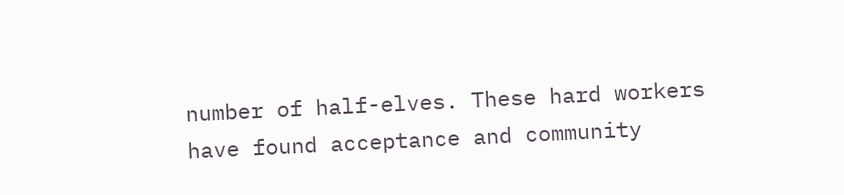number of half-elves. These hard workers have found acceptance and community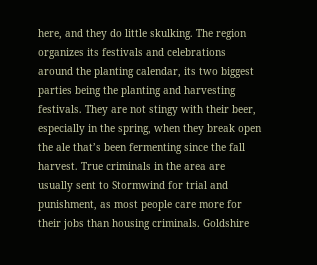here, and they do little skulking. The region organizes its festivals and celebrations around the planting calendar, its two biggest parties being the planting and harvesting festivals. They are not stingy with their beer, especially in the spring, when they break open the ale that’s been fermenting since the fall harvest. True criminals in the area are usually sent to Stormwind for trial and punishment, as most people care more for their jobs than housing criminals. Goldshire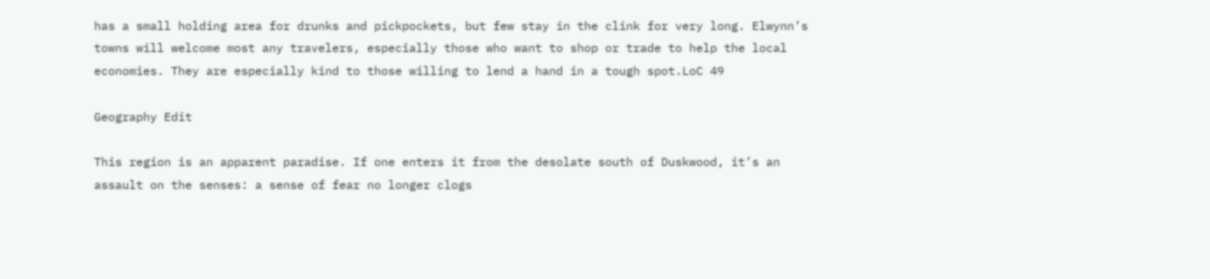has a small holding area for drunks and pickpockets, but few stay in the clink for very long. Elwynn’s towns will welcome most any travelers, especially those who want to shop or trade to help the local economies. They are especially kind to those willing to lend a hand in a tough spot.LoC 49

Geography Edit

This region is an apparent paradise. If one enters it from the desolate south of Duskwood, it’s an assault on the senses: a sense of fear no longer clogs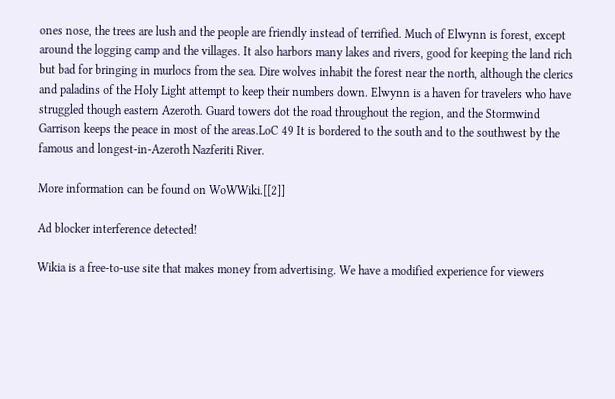ones nose, the trees are lush and the people are friendly instead of terrified. Much of Elwynn is forest, except around the logging camp and the villages. It also harbors many lakes and rivers, good for keeping the land rich but bad for bringing in murlocs from the sea. Dire wolves inhabit the forest near the north, although the clerics and paladins of the Holy Light attempt to keep their numbers down. Elwynn is a haven for travelers who have struggled though eastern Azeroth. Guard towers dot the road throughout the region, and the Stormwind Garrison keeps the peace in most of the areas.LoC 49 It is bordered to the south and to the southwest by the famous and longest-in-Azeroth Nazferiti River.

More information can be found on WoWWiki.[[2]]

Ad blocker interference detected!

Wikia is a free-to-use site that makes money from advertising. We have a modified experience for viewers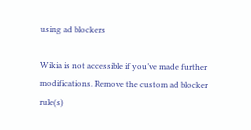using ad blockers

Wikia is not accessible if you’ve made further modifications. Remove the custom ad blocker rule(s)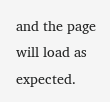and the page will load as expected.